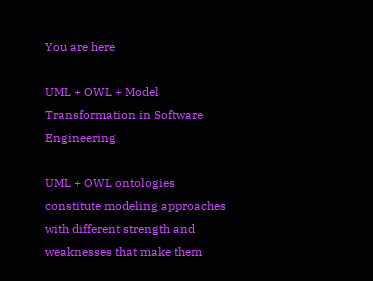You are here

UML + OWL + Model Transformation in Software Engineering

UML + OWL ontologies constitute modeling approaches with different strength and weaknesses that make them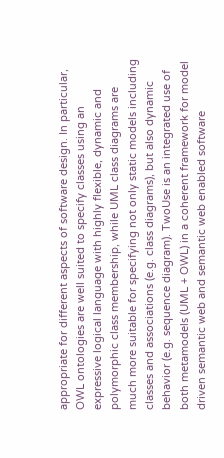appropriate for different aspects of software design. In particular, OWL ontologies are well suited to specify classes using an expressive logical language with highly flexible, dynamic and polymorphic class membership, while UML class diagrams are much more suitable for specifying not only static models including classes and associations (e.g. class diagrams), but also dynamic behavior (e.g. sequence diagram). TwoUse is an integrated use of both metamodels (UML + OWL) in a coherent framework for model driven semantic web and semantic web enabled software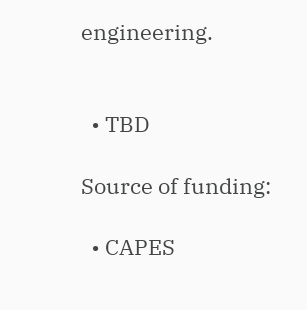engineering.


  • TBD

Source of funding:

  • CAPES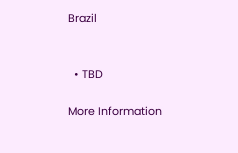Brazil


  • TBD

More Information